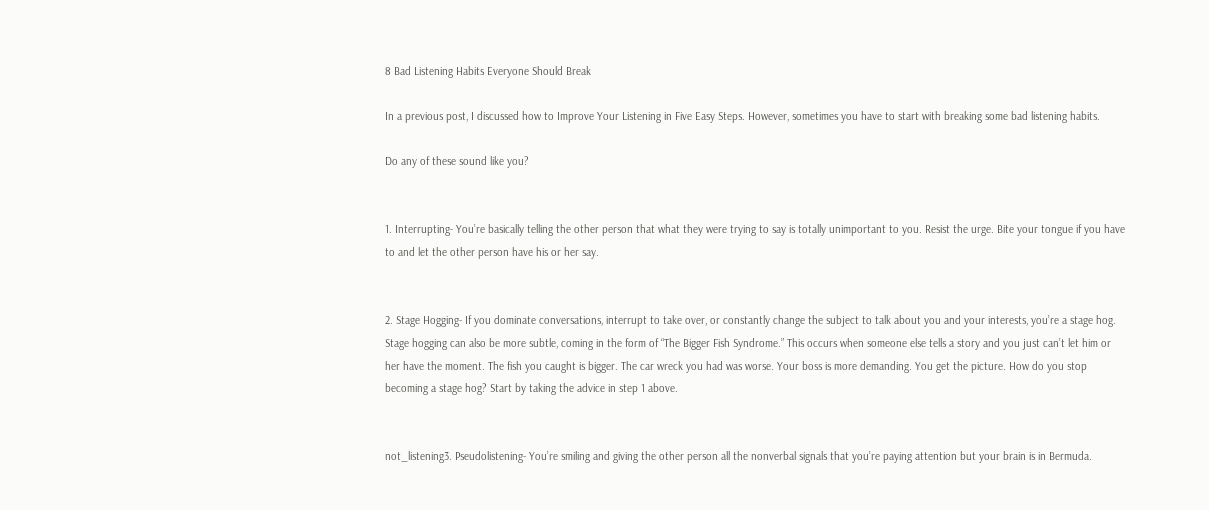8 Bad Listening Habits Everyone Should Break

In a previous post, I discussed how to Improve Your Listening in Five Easy Steps. However, sometimes you have to start with breaking some bad listening habits.

Do any of these sound like you?


1. Interrupting- You’re basically telling the other person that what they were trying to say is totally unimportant to you. Resist the urge. Bite your tongue if you have to and let the other person have his or her say.


2. Stage Hogging- If you dominate conversations, interrupt to take over, or constantly change the subject to talk about you and your interests, you’re a stage hog. Stage hogging can also be more subtle, coming in the form of “The Bigger Fish Syndrome.” This occurs when someone else tells a story and you just can’t let him or her have the moment. The fish you caught is bigger. The car wreck you had was worse. Your boss is more demanding. You get the picture. How do you stop becoming a stage hog? Start by taking the advice in step 1 above.


not_listening3. Pseudolistening- You’re smiling and giving the other person all the nonverbal signals that you’re paying attention but your brain is in Bermuda.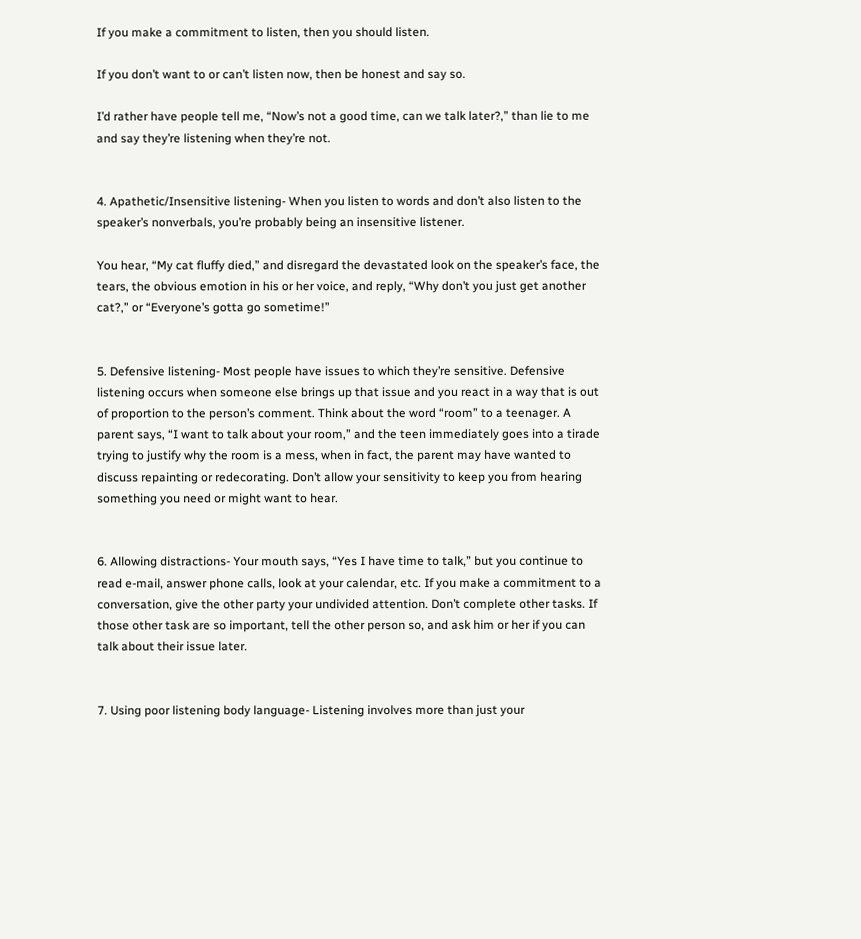If you make a commitment to listen, then you should listen.

If you don’t want to or can’t listen now, then be honest and say so.

I’d rather have people tell me, “Now’s not a good time, can we talk later?,” than lie to me and say they’re listening when they’re not.


4. Apathetic/Insensitive listening- When you listen to words and don’t also listen to the speaker’s nonverbals, you’re probably being an insensitive listener.

You hear, “My cat fluffy died,” and disregard the devastated look on the speaker’s face, the tears, the obvious emotion in his or her voice, and reply, “Why don’t you just get another cat?,” or “Everyone’s gotta go sometime!”


5. Defensive listening- Most people have issues to which they’re sensitive. Defensive listening occurs when someone else brings up that issue and you react in a way that is out of proportion to the person’s comment. Think about the word “room” to a teenager. A parent says, “I want to talk about your room,” and the teen immediately goes into a tirade trying to justify why the room is a mess, when in fact, the parent may have wanted to discuss repainting or redecorating. Don’t allow your sensitivity to keep you from hearing something you need or might want to hear.


6. Allowing distractions- Your mouth says, “Yes I have time to talk,” but you continue to read e-mail, answer phone calls, look at your calendar, etc. If you make a commitment to a conversation, give the other party your undivided attention. Don’t complete other tasks. If those other task are so important, tell the other person so, and ask him or her if you can talk about their issue later.


7. Using poor listening body language- Listening involves more than just your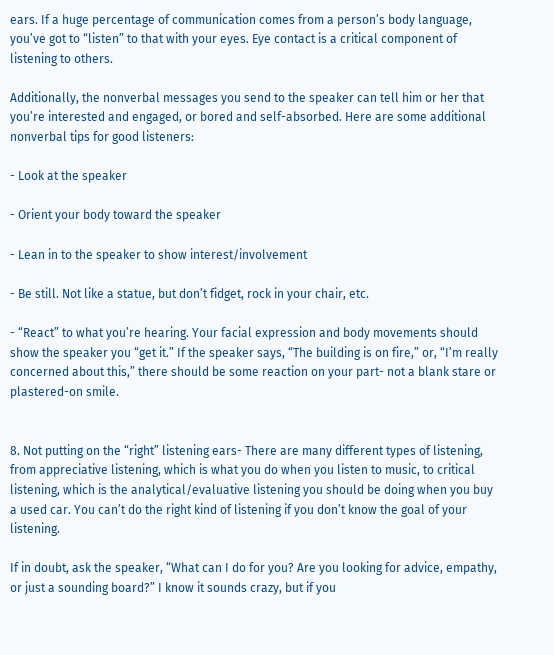ears. If a huge percentage of communication comes from a person’s body language, you’ve got to “listen” to that with your eyes. Eye contact is a critical component of listening to others.

Additionally, the nonverbal messages you send to the speaker can tell him or her that you’re interested and engaged, or bored and self-absorbed. Here are some additional nonverbal tips for good listeners:

- Look at the speaker

- Orient your body toward the speaker

- Lean in to the speaker to show interest/involvement

- Be still. Not like a statue, but don’t fidget, rock in your chair, etc.

- “React” to what you’re hearing. Your facial expression and body movements should show the speaker you “get it.” If the speaker says, “The building is on fire,” or, “I’m really concerned about this,” there should be some reaction on your part- not a blank stare or plastered-on smile.


8. Not putting on the “right” listening ears- There are many different types of listening, from appreciative listening, which is what you do when you listen to music, to critical listening, which is the analytical/evaluative listening you should be doing when you buy a used car. You can’t do the right kind of listening if you don’t know the goal of your listening.

If in doubt, ask the speaker, “What can I do for you? Are you looking for advice, empathy, or just a sounding board?” I know it sounds crazy, but if you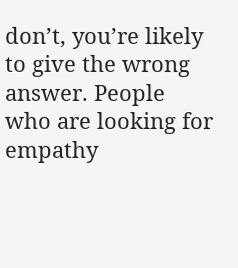don’t, you’re likely to give the wrong answer. People who are looking for empathy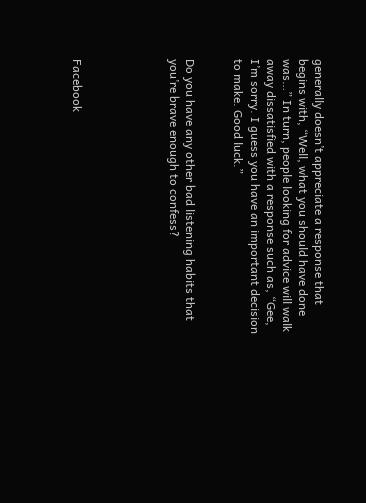generally doesn’t appreciate a response that begins with, “Well, what you should have done was…” In turn, people looking for advice will walk away dissatisfied with a response such as, “Gee, I’m sorry. I guess you have an important decision to make. Good luck.”


Do you have any other bad listening habits that you’re brave enough to confess?





Facebook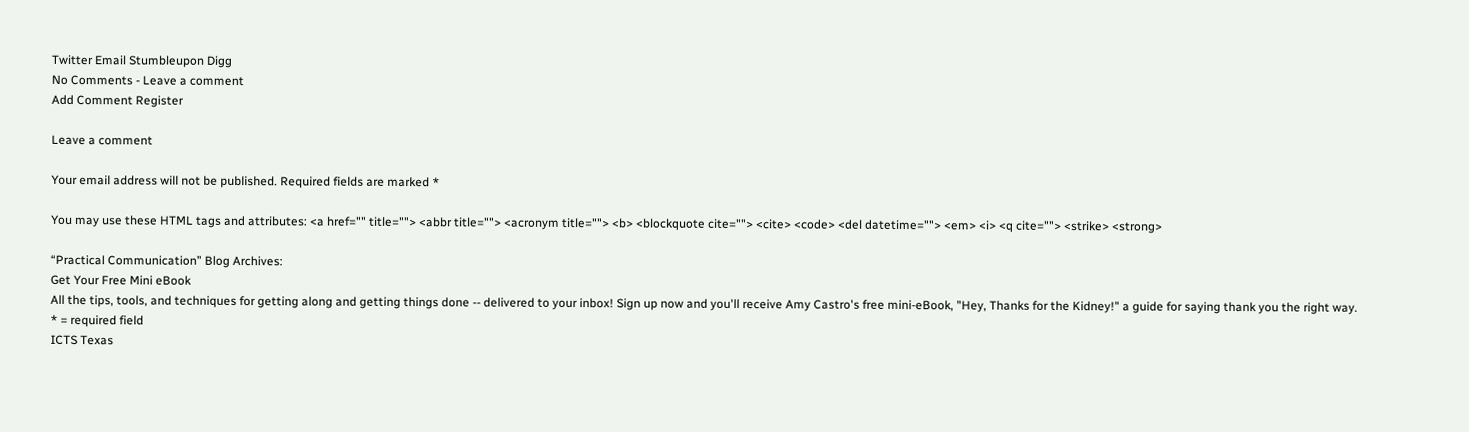Twitter Email Stumbleupon Digg
No Comments - Leave a comment
Add Comment Register

Leave a comment

Your email address will not be published. Required fields are marked *

You may use these HTML tags and attributes: <a href="" title=""> <abbr title=""> <acronym title=""> <b> <blockquote cite=""> <cite> <code> <del datetime=""> <em> <i> <q cite=""> <strike> <strong>

“Practical Communication” Blog Archives:
Get Your Free Mini eBook
All the tips, tools, and techniques for getting along and getting things done -- delivered to your inbox! Sign up now and you'll receive Amy Castro's free mini-eBook, "Hey, Thanks for the Kidney!" a guide for saying thank you the right way.
* = required field
ICTS Texas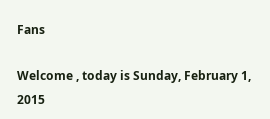Fans

Welcome , today is Sunday, February 1, 2015